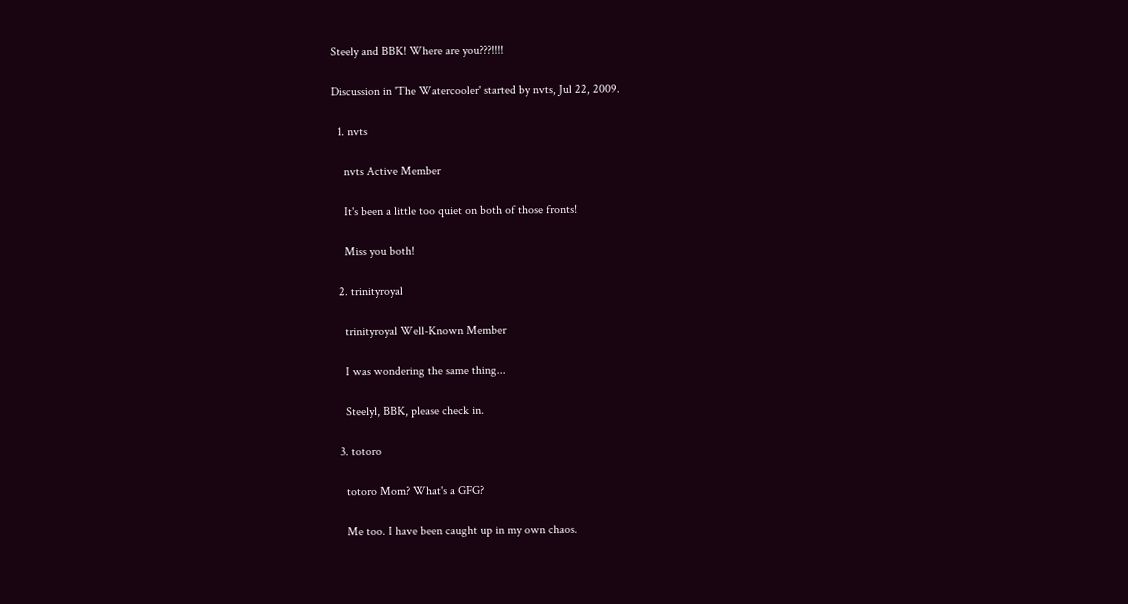Steely and BBK! Where are you???!!!!

Discussion in 'The Watercooler' started by nvts, Jul 22, 2009.

  1. nvts

    nvts Active Member

    It's been a little too quiet on both of those fronts!

    Miss you both!

  2. trinityroyal

    trinityroyal Well-Known Member

    I was wondering the same thing...

    Steelyl, BBK, please check in.

  3. totoro

    totoro Mom? What's a GFG?

    Me too. I have been caught up in my own chaos.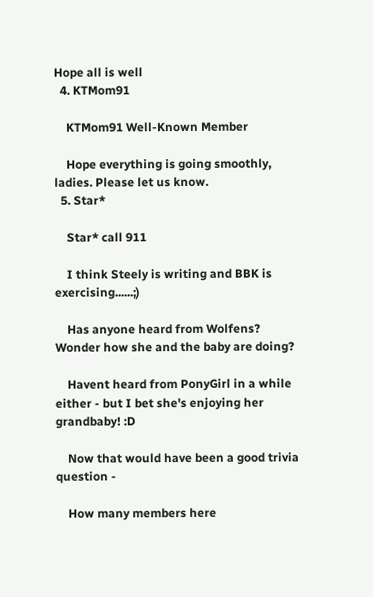Hope all is well
  4. KTMom91

    KTMom91 Well-Known Member

    Hope everything is going smoothly, ladies. Please let us know.
  5. Star*

    Star* call 911

    I think Steely is writing and BBK is exercising......;)

    Has anyone heard from Wolfens? Wonder how she and the baby are doing?

    Havent heard from PonyGirl in a while either - but I bet she's enjoying her grandbaby! :D

    Now that would have been a good trivia question -

    How many members here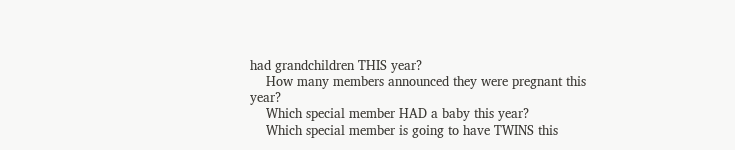had grandchildren THIS year?
    How many members announced they were pregnant this year?
    Which special member HAD a baby this year?
    Which special member is going to have TWINS this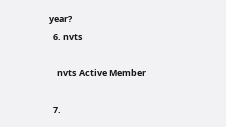year?
  6. nvts

    nvts Active Member

  7.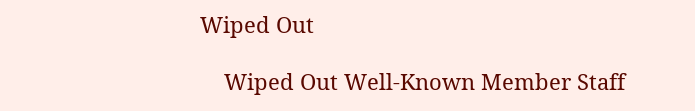Wiped Out

    Wiped Out Well-Known Member Staff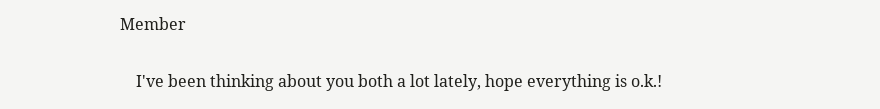Member

    I've been thinking about you both a lot lately, hope everything is o.k.!